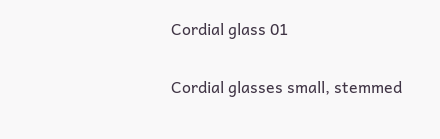Cordial glass 01

Cordial glasses small, stemmed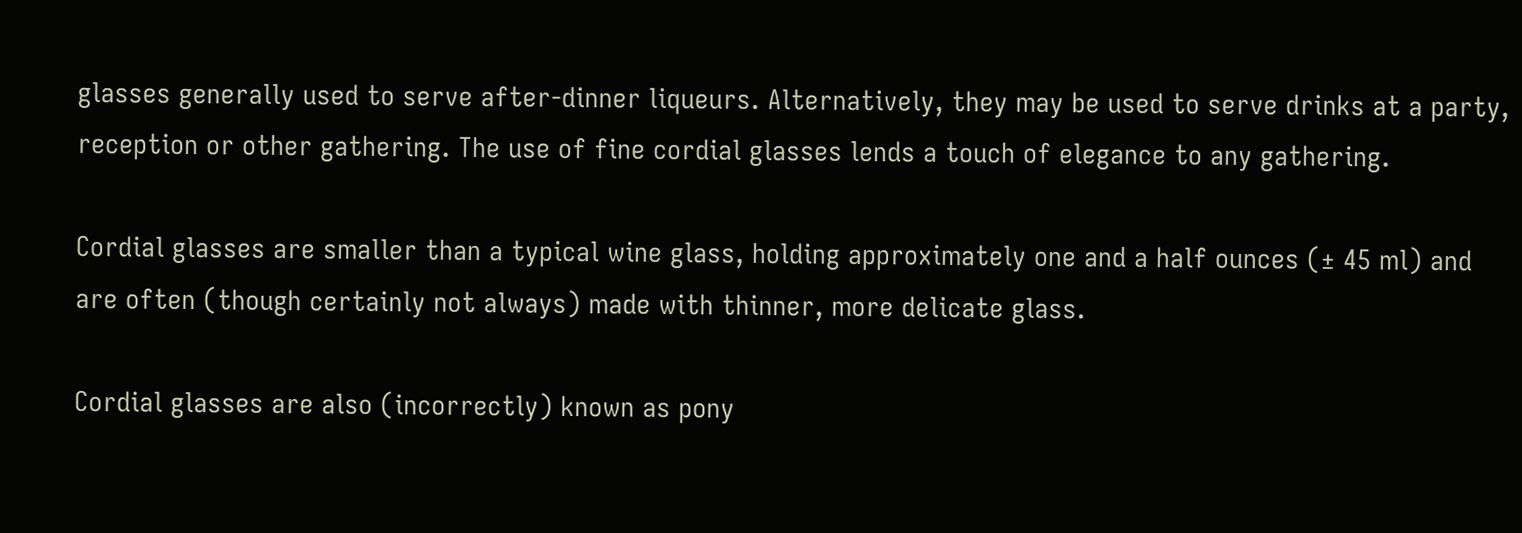glasses generally used to serve after-dinner liqueurs. Alternatively, they may be used to serve drinks at a party, reception or other gathering. The use of fine cordial glasses lends a touch of elegance to any gathering.

Cordial glasses are smaller than a typical wine glass, holding approximately one and a half ounces (± 45 ml) and are often (though certainly not always) made with thinner, more delicate glass.

Cordial glasses are also (incorrectly) known as pony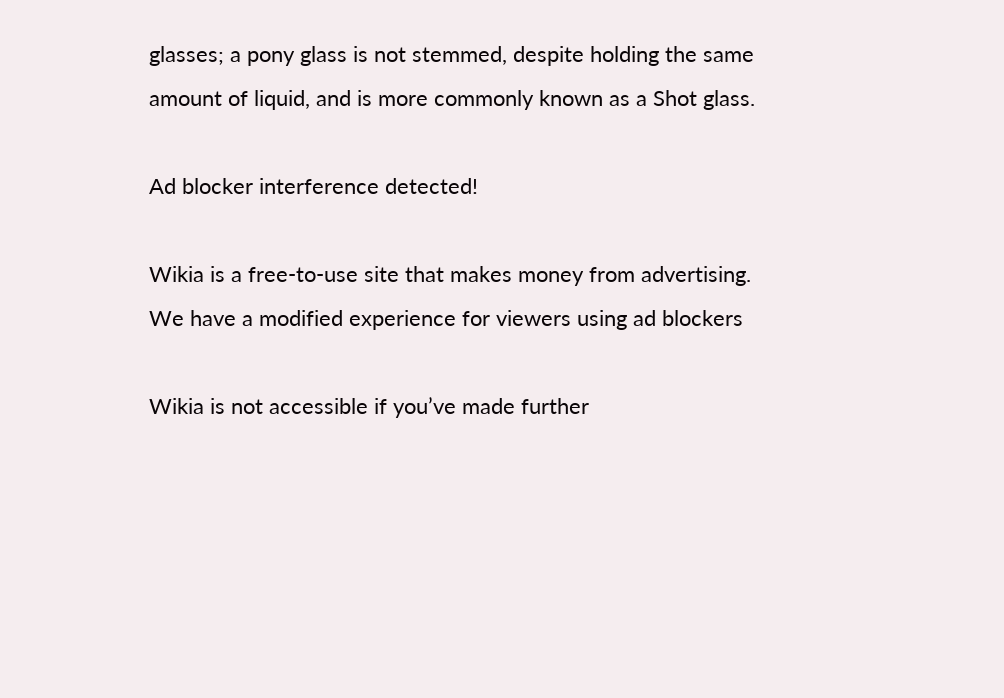glasses; a pony glass is not stemmed, despite holding the same amount of liquid, and is more commonly known as a Shot glass.

Ad blocker interference detected!

Wikia is a free-to-use site that makes money from advertising. We have a modified experience for viewers using ad blockers

Wikia is not accessible if you’ve made further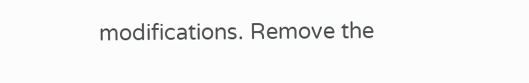modifications. Remove the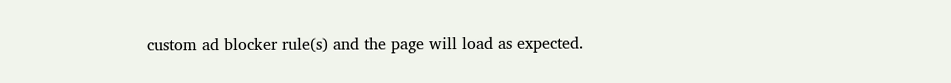custom ad blocker rule(s) and the page will load as expected.